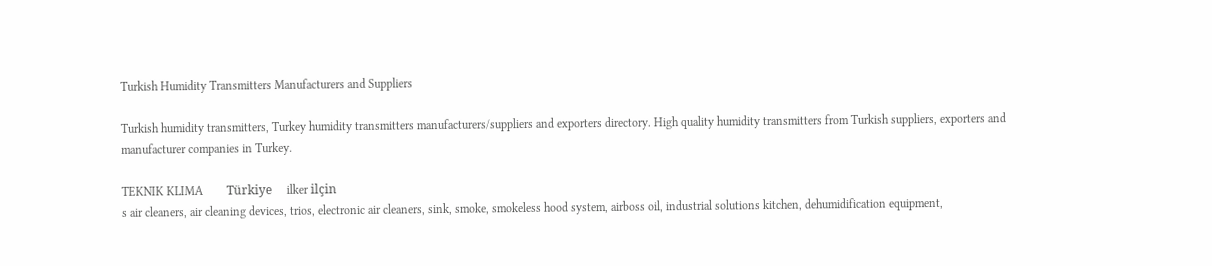Turkish Humidity Transmitters Manufacturers and Suppliers

Turkish humidity transmitters, Turkey humidity transmitters manufacturers/suppliers and exporters directory. High quality humidity transmitters from Turkish suppliers, exporters and manufacturer companies in Turkey.

TEKNIK KLIMA        Türkiye     ilker ilçin
s air cleaners, air cleaning devices, trios, electronic air cleaners, sink, smoke, smokeless hood system, airboss oil, industrial solutions kitchen, dehumidification equipment,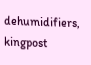dehumidifiers, kingpost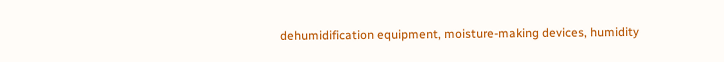dehumidification equipment, moisture-making devices, humidity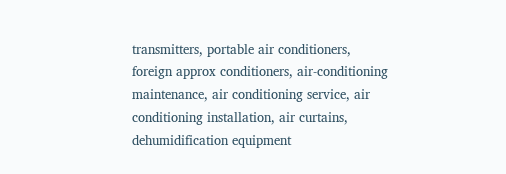transmitters, portable air conditioners, foreign approx conditioners, air-conditioning maintenance, air conditioning service, air conditioning installation, air curtains, dehumidification equipment